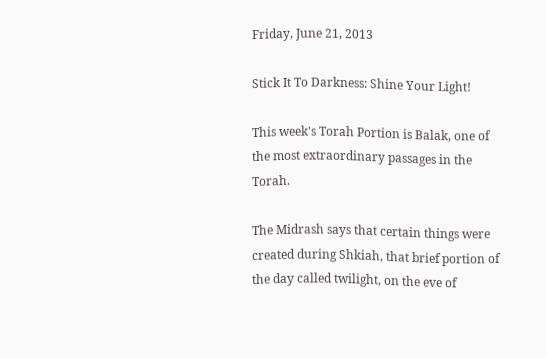Friday, June 21, 2013

Stick It To Darkness: Shine Your Light!

This week's Torah Portion is Balak, one of the most extraordinary passages in the Torah.

The Midrash says that certain things were created during Shkiah, that brief portion of the day called twilight, on the eve of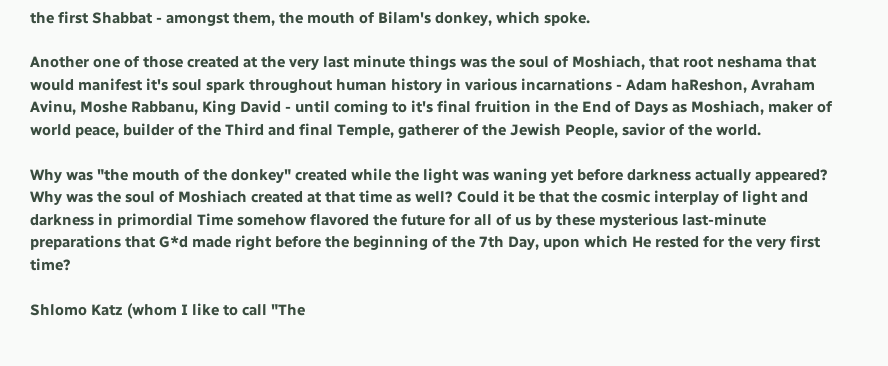the first Shabbat - amongst them, the mouth of Bilam's donkey, which spoke.

Another one of those created at the very last minute things was the soul of Moshiach, that root neshama that would manifest it's soul spark throughout human history in various incarnations - Adam haReshon, Avraham Avinu, Moshe Rabbanu, King David - until coming to it's final fruition in the End of Days as Moshiach, maker of world peace, builder of the Third and final Temple, gatherer of the Jewish People, savior of the world.

Why was "the mouth of the donkey" created while the light was waning yet before darkness actually appeared? Why was the soul of Moshiach created at that time as well? Could it be that the cosmic interplay of light and darkness in primordial Time somehow flavored the future for all of us by these mysterious last-minute preparations that G*d made right before the beginning of the 7th Day, upon which He rested for the very first time?

Shlomo Katz (whom I like to call "The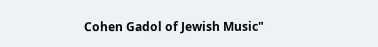Cohen Gadol of Jewish Music"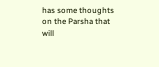has some thoughts on the Parsha that will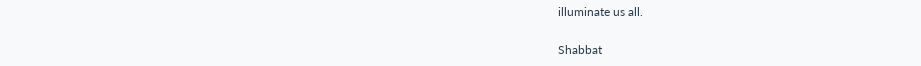illuminate us all.

Shabbat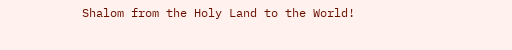Shalom from the Holy Land to the World!